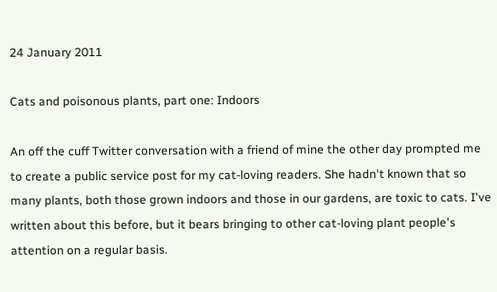24 January 2011

Cats and poisonous plants, part one: Indoors

An off the cuff Twitter conversation with a friend of mine the other day prompted me to create a public service post for my cat-loving readers. She hadn't known that so many plants, both those grown indoors and those in our gardens, are toxic to cats. I've written about this before, but it bears bringing to other cat-loving plant people's attention on a regular basis.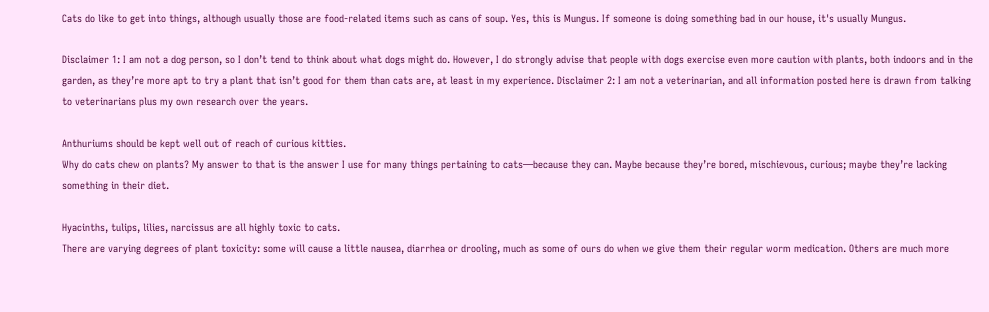Cats do like to get into things, although usually those are food-related items such as cans of soup. Yes, this is Mungus. If someone is doing something bad in our house, it's usually Mungus.

Disclaimer 1: I am not a dog person, so I don’t tend to think about what dogs might do. However, I do strongly advise that people with dogs exercise even more caution with plants, both indoors and in the garden, as they’re more apt to try a plant that isn’t good for them than cats are, at least in my experience. Disclaimer 2: I am not a veterinarian, and all information posted here is drawn from talking to veterinarians plus my own research over the years.

Anthuriums should be kept well out of reach of curious kitties.
Why do cats chew on plants? My answer to that is the answer I use for many things pertaining to cats—because they can. Maybe because they’re bored, mischievous, curious; maybe they’re lacking something in their diet.

Hyacinths, tulips, lilies, narcissus are all highly toxic to cats.
There are varying degrees of plant toxicity: some will cause a little nausea, diarrhea or drooling, much as some of ours do when we give them their regular worm medication. Others are much more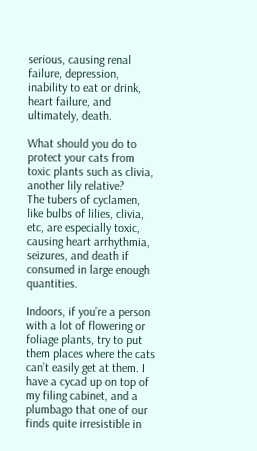serious, causing renal failure, depression, inability to eat or drink, heart failure, and ultimately, death.

What should you do to protect your cats from toxic plants such as clivia, another lily relative?
The tubers of cyclamen, like bulbs of lilies, clivia, etc, are especially toxic, causing heart arrhythmia, seizures, and death if consumed in large enough quantities.

Indoors, if you’re a person with a lot of flowering or foliage plants, try to put them places where the cats can’t easily get at them. I have a cycad up on top of my filing cabinet, and a plumbago that one of our finds quite irresistible in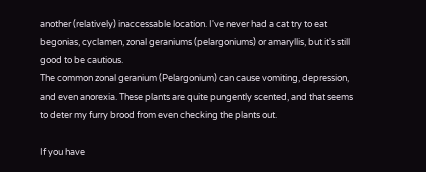another (relatively) inaccessable location. I've never had a cat try to eat begonias, cyclamen, zonal geraniums (pelargoniums) or amaryllis, but it's still good to be cautious.
The common zonal geranium (Pelargonium) can cause vomiting, depression, and even anorexia. These plants are quite pungently scented, and that seems to deter my furry brood from even checking the plants out.

If you have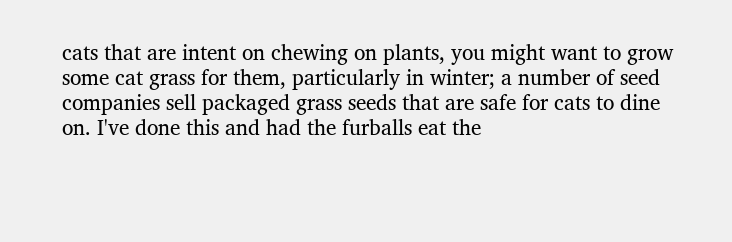cats that are intent on chewing on plants, you might want to grow some cat grass for them, particularly in winter; a number of seed companies sell packaged grass seeds that are safe for cats to dine on. I've done this and had the furballs eat the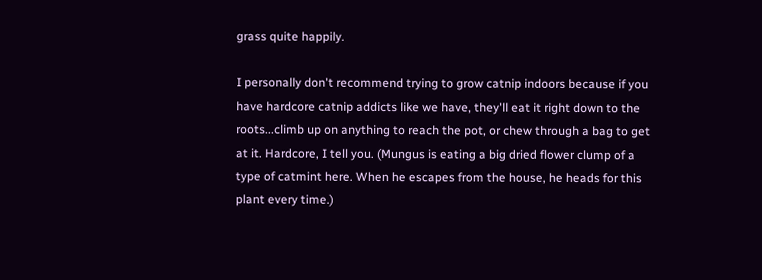grass quite happily.

I personally don't recommend trying to grow catnip indoors because if you have hardcore catnip addicts like we have, they'll eat it right down to the roots...climb up on anything to reach the pot, or chew through a bag to get at it. Hardcore, I tell you. (Mungus is eating a big dried flower clump of a type of catmint here. When he escapes from the house, he heads for this plant every time.)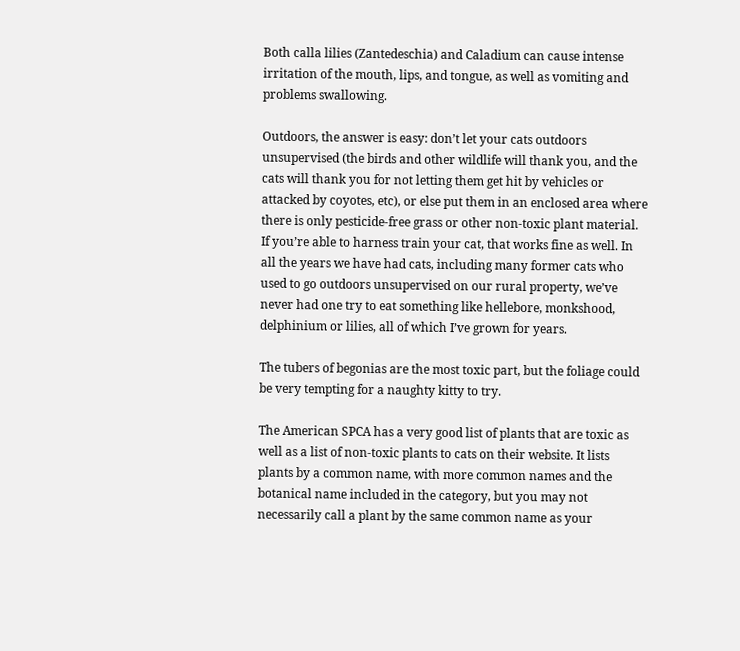Both calla lilies (Zantedeschia) and Caladium can cause intense irritation of the mouth, lips, and tongue, as well as vomiting and problems swallowing.

Outdoors, the answer is easy: don’t let your cats outdoors unsupervised (the birds and other wildlife will thank you, and the cats will thank you for not letting them get hit by vehicles or attacked by coyotes, etc), or else put them in an enclosed area where there is only pesticide-free grass or other non-toxic plant material. If you’re able to harness train your cat, that works fine as well. In all the years we have had cats, including many former cats who used to go outdoors unsupervised on our rural property, we’ve never had one try to eat something like hellebore, monkshood, delphinium or lilies, all of which I’ve grown for years.

The tubers of begonias are the most toxic part, but the foliage could be very tempting for a naughty kitty to try.

The American SPCA has a very good list of plants that are toxic as well as a list of non-toxic plants to cats on their website. It lists plants by a common name, with more common names and the botanical name included in the category, but you may not necessarily call a plant by the same common name as your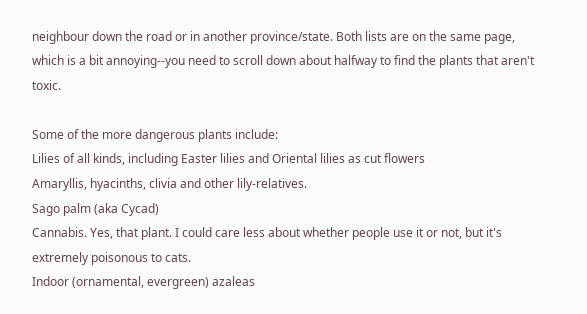neighbour down the road or in another province/state. Both lists are on the same page, which is a bit annoying--you need to scroll down about halfway to find the plants that aren't toxic.

Some of the more dangerous plants include:
Lilies of all kinds, including Easter lilies and Oriental lilies as cut flowers
Amaryllis, hyacinths, clivia and other lily-relatives.
Sago palm (aka Cycad)
Cannabis. Yes, that plant. I could care less about whether people use it or not, but it's extremely poisonous to cats.
Indoor (ornamental, evergreen) azaleas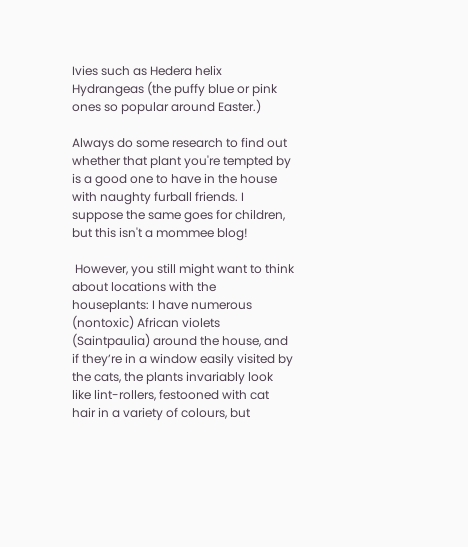Ivies such as Hedera helix
Hydrangeas (the puffy blue or pink ones so popular around Easter.)

Always do some research to find out whether that plant you're tempted by is a good one to have in the house with naughty furball friends. I suppose the same goes for children, but this isn't a mommee blog!

 However, you still might want to think about locations with the houseplants: I have numerous (nontoxic) African violets (Saintpaulia) around the house, and if they’re in a window easily visited by the cats, the plants invariably look like lint-rollers, festooned with cat hair in a variety of colours, but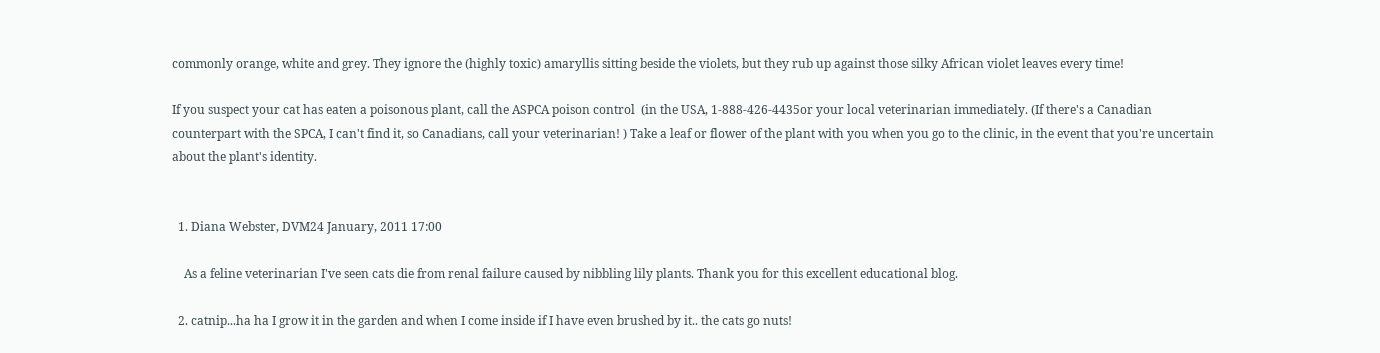commonly orange, white and grey. They ignore the (highly toxic) amaryllis sitting beside the violets, but they rub up against those silky African violet leaves every time!

If you suspect your cat has eaten a poisonous plant, call the ASPCA poison control  (in the USA, 1-888-426-4435or your local veterinarian immediately. (If there's a Canadian counterpart with the SPCA, I can't find it, so Canadians, call your veterinarian! ) Take a leaf or flower of the plant with you when you go to the clinic, in the event that you're uncertain about the plant's identity.


  1. Diana Webster, DVM24 January, 2011 17:00

    As a feline veterinarian I've seen cats die from renal failure caused by nibbling lily plants. Thank you for this excellent educational blog.

  2. catnip...ha ha I grow it in the garden and when I come inside if I have even brushed by it.. the cats go nuts!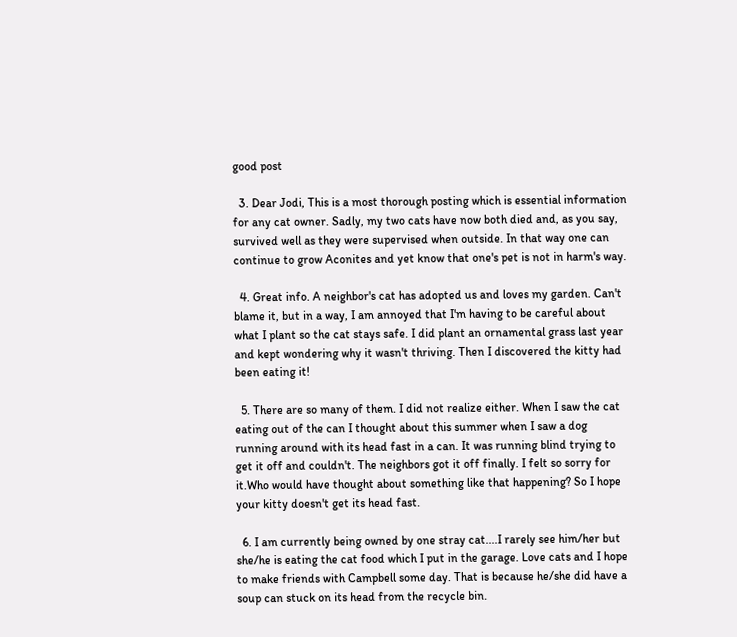good post

  3. Dear Jodi, This is a most thorough posting which is essential information for any cat owner. Sadly, my two cats have now both died and, as you say, survived well as they were supervised when outside. In that way one can continue to grow Aconites and yet know that one's pet is not in harm's way.

  4. Great info. A neighbor's cat has adopted us and loves my garden. Can't blame it, but in a way, I am annoyed that I'm having to be careful about what I plant so the cat stays safe. I did plant an ornamental grass last year and kept wondering why it wasn't thriving. Then I discovered the kitty had been eating it!

  5. There are so many of them. I did not realize either. When I saw the cat eating out of the can I thought about this summer when I saw a dog running around with its head fast in a can. It was running blind trying to get it off and couldn't. The neighbors got it off finally. I felt so sorry for it.Who would have thought about something like that happening? So I hope your kitty doesn't get its head fast.

  6. I am currently being owned by one stray cat....I rarely see him/her but she/he is eating the cat food which I put in the garage. Love cats and I hope to make friends with Campbell some day. That is because he/she did have a soup can stuck on its head from the recycle bin.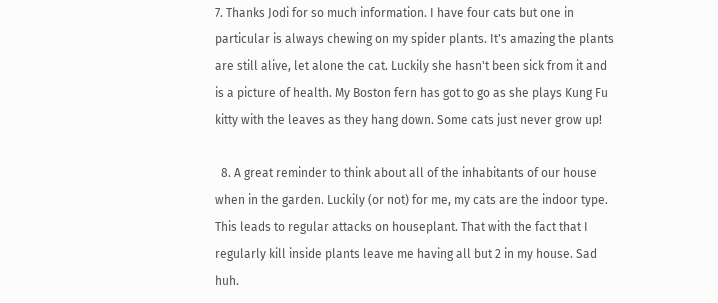7. Thanks Jodi for so much information. I have four cats but one in particular is always chewing on my spider plants. It's amazing the plants are still alive, let alone the cat. Luckily she hasn't been sick from it and is a picture of health. My Boston fern has got to go as she plays Kung Fu kitty with the leaves as they hang down. Some cats just never grow up!

  8. A great reminder to think about all of the inhabitants of our house when in the garden. Luckily (or not) for me, my cats are the indoor type. This leads to regular attacks on houseplant. That with the fact that I regularly kill inside plants leave me having all but 2 in my house. Sad huh.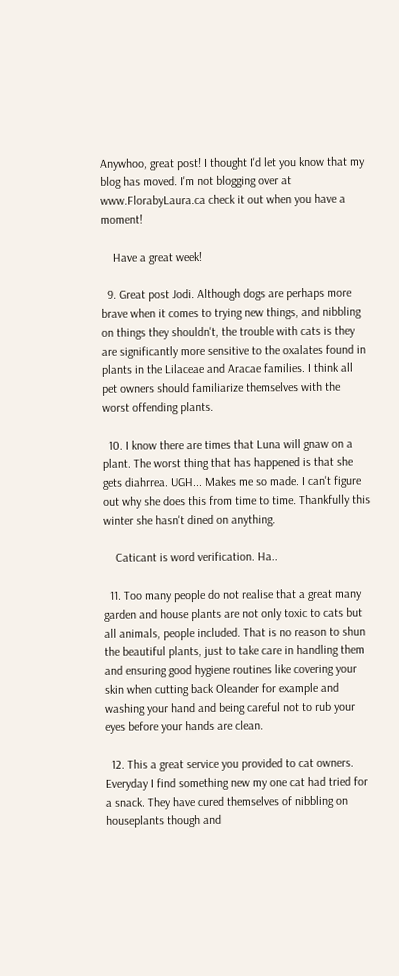Anywhoo, great post! I thought I'd let you know that my blog has moved. I'm not blogging over at www.FlorabyLaura.ca check it out when you have a moment!

    Have a great week!

  9. Great post Jodi. Although dogs are perhaps more brave when it comes to trying new things, and nibbling on things they shouldn't, the trouble with cats is they are significantly more sensitive to the oxalates found in plants in the Lilaceae and Aracae families. I think all pet owners should familiarize themselves with the worst offending plants.

  10. I know there are times that Luna will gnaw on a plant. The worst thing that has happened is that she gets diahrrea. UGH... Makes me so made. I can't figure out why she does this from time to time. Thankfully this winter she hasn't dined on anything.

    Caticant is word verification. Ha..

  11. Too many people do not realise that a great many garden and house plants are not only toxic to cats but all animals, people included. That is no reason to shun the beautiful plants, just to take care in handling them and ensuring good hygiene routines like covering your skin when cutting back Oleander for example and washing your hand and being careful not to rub your eyes before your hands are clean.

  12. This a great service you provided to cat owners. Everyday I find something new my one cat had tried for a snack. They have cured themselves of nibbling on houseplants though and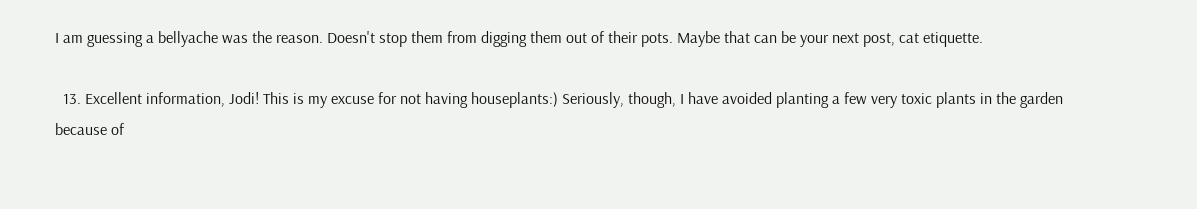I am guessing a bellyache was the reason. Doesn't stop them from digging them out of their pots. Maybe that can be your next post, cat etiquette.

  13. Excellent information, Jodi! This is my excuse for not having houseplants:) Seriously, though, I have avoided planting a few very toxic plants in the garden because of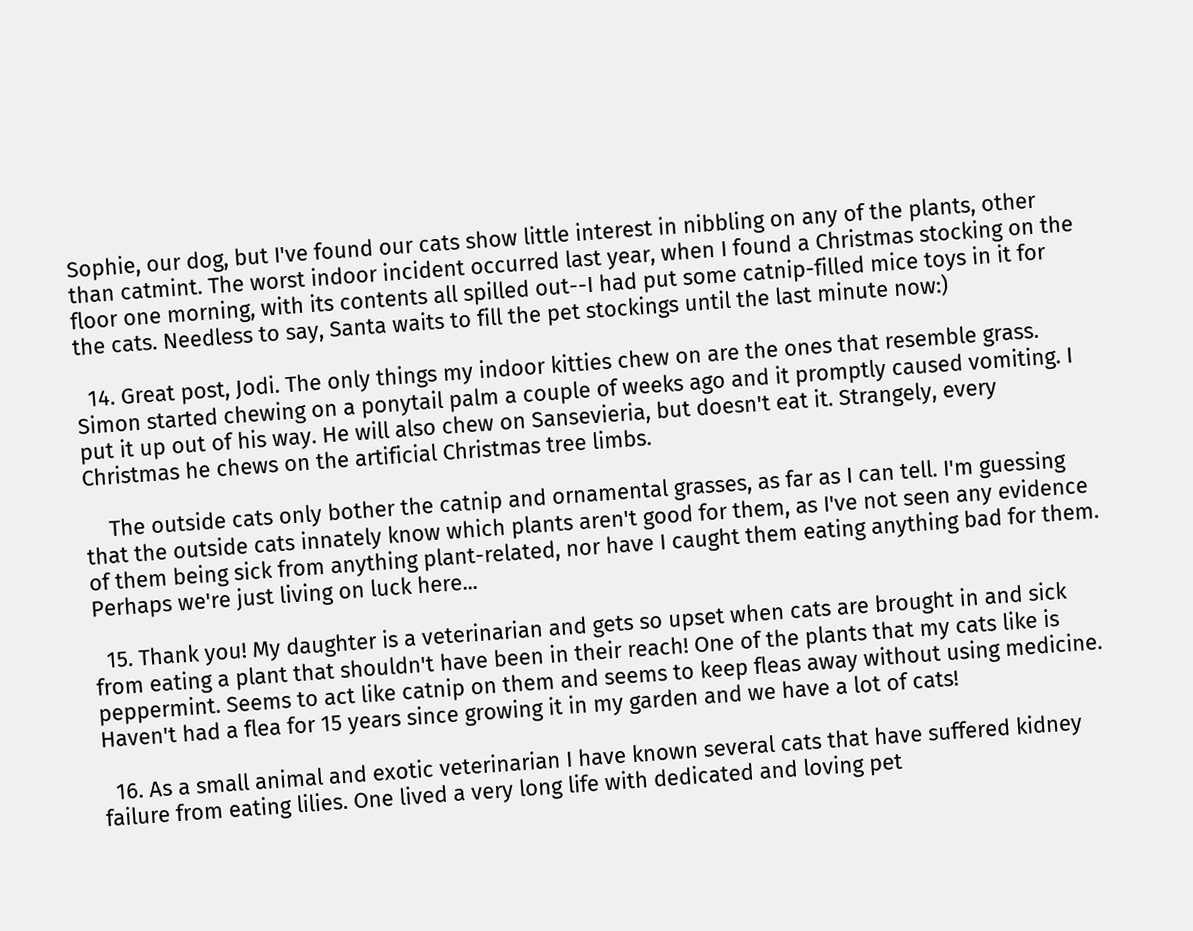Sophie, our dog, but I've found our cats show little interest in nibbling on any of the plants, other than catmint. The worst indoor incident occurred last year, when I found a Christmas stocking on the floor one morning, with its contents all spilled out--I had put some catnip-filled mice toys in it for the cats. Needless to say, Santa waits to fill the pet stockings until the last minute now:)

  14. Great post, Jodi. The only things my indoor kitties chew on are the ones that resemble grass. Simon started chewing on a ponytail palm a couple of weeks ago and it promptly caused vomiting. I put it up out of his way. He will also chew on Sansevieria, but doesn't eat it. Strangely, every Christmas he chews on the artificial Christmas tree limbs.

    The outside cats only bother the catnip and ornamental grasses, as far as I can tell. I'm guessing that the outside cats innately know which plants aren't good for them, as I've not seen any evidence of them being sick from anything plant-related, nor have I caught them eating anything bad for them. Perhaps we're just living on luck here...

  15. Thank you! My daughter is a veterinarian and gets so upset when cats are brought in and sick from eating a plant that shouldn't have been in their reach! One of the plants that my cats like is peppermint. Seems to act like catnip on them and seems to keep fleas away without using medicine. Haven't had a flea for 15 years since growing it in my garden and we have a lot of cats!

  16. As a small animal and exotic veterinarian I have known several cats that have suffered kidney failure from eating lilies. One lived a very long life with dedicated and loving pet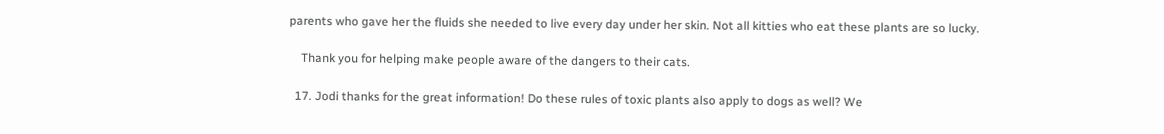parents who gave her the fluids she needed to live every day under her skin. Not all kitties who eat these plants are so lucky.

    Thank you for helping make people aware of the dangers to their cats.

  17. Jodi thanks for the great information! Do these rules of toxic plants also apply to dogs as well? We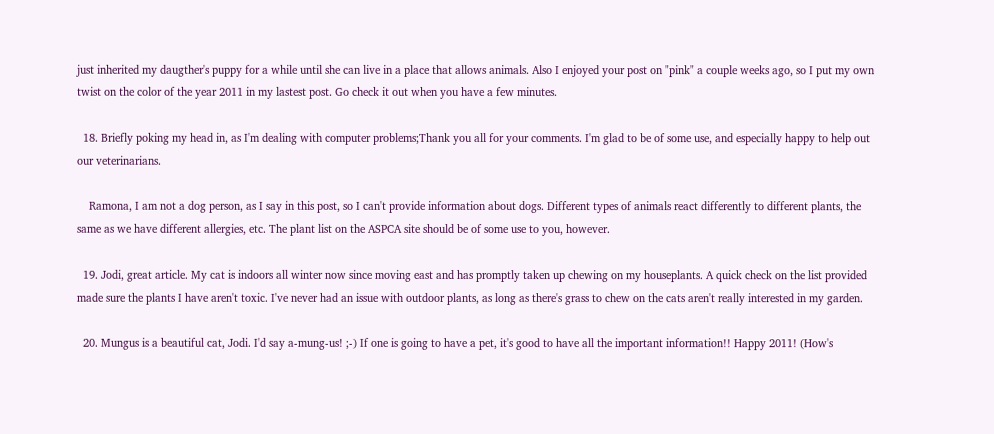just inherited my daugther's puppy for a while until she can live in a place that allows animals. Also I enjoyed your post on "pink" a couple weeks ago, so I put my own twist on the color of the year 2011 in my lastest post. Go check it out when you have a few minutes.

  18. Briefly poking my head in, as I'm dealing with computer problems;Thank you all for your comments. I'm glad to be of some use, and especially happy to help out our veterinarians.

    Ramona, I am not a dog person, as I say in this post, so I can't provide information about dogs. Different types of animals react differently to different plants, the same as we have different allergies, etc. The plant list on the ASPCA site should be of some use to you, however.

  19. Jodi, great article. My cat is indoors all winter now since moving east and has promptly taken up chewing on my houseplants. A quick check on the list provided made sure the plants I have aren't toxic. I've never had an issue with outdoor plants, as long as there's grass to chew on the cats aren't really interested in my garden.

  20. Mungus is a beautiful cat, Jodi. I'd say a-mung-us! ;-) If one is going to have a pet, it's good to have all the important information!! Happy 2011! (How's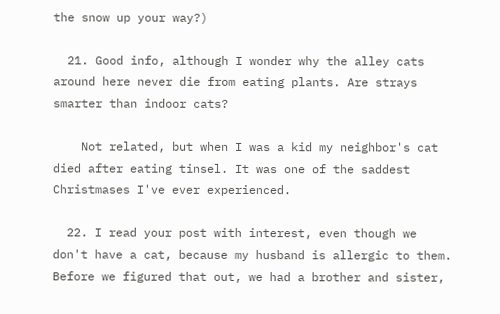the snow up your way?)

  21. Good info, although I wonder why the alley cats around here never die from eating plants. Are strays smarter than indoor cats?

    Not related, but when I was a kid my neighbor's cat died after eating tinsel. It was one of the saddest Christmases I've ever experienced.

  22. I read your post with interest, even though we don't have a cat, because my husband is allergic to them. Before we figured that out, we had a brother and sister,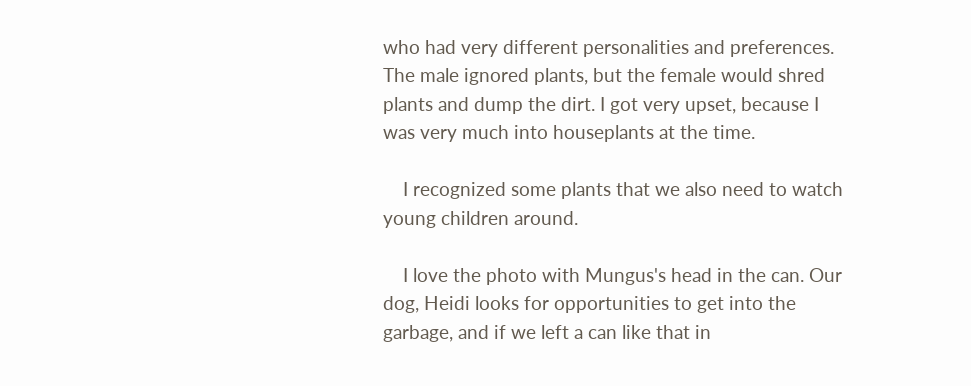who had very different personalities and preferences. The male ignored plants, but the female would shred plants and dump the dirt. I got very upset, because I was very much into houseplants at the time.

    I recognized some plants that we also need to watch young children around.

    I love the photo with Mungus's head in the can. Our dog, Heidi looks for opportunities to get into the garbage, and if we left a can like that in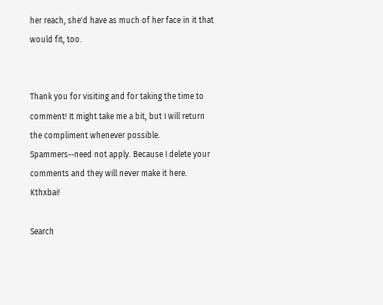her reach, she'd have as much of her face in it that would fit, too.


Thank you for visiting and for taking the time to comment! It might take me a bit, but I will return the compliment whenever possible.
Spammers--need not apply. Because I delete your comments and they will never make it here. Kthxbai!

Search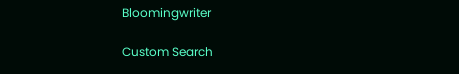Bloomingwriter

Custom Search